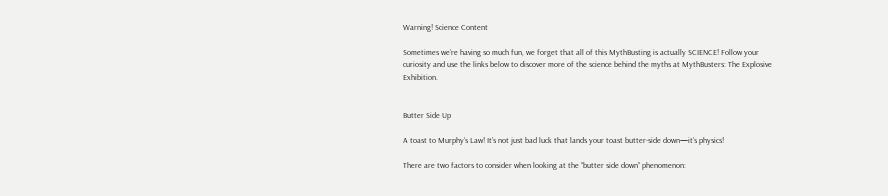Warning! Science Content

Sometimes we’re having so much fun, we forget that all of this MythBusting is actually SCIENCE! Follow your curiosity and use the links below to discover more of the science behind the myths at MythBusters: The Explosive Exhibition.


Butter Side Up

A toast to Murphy’s Law! It’s not just bad luck that lands your toast butter-side down—it’s physics!

There are two factors to consider when looking at the “butter side down” phenomenon: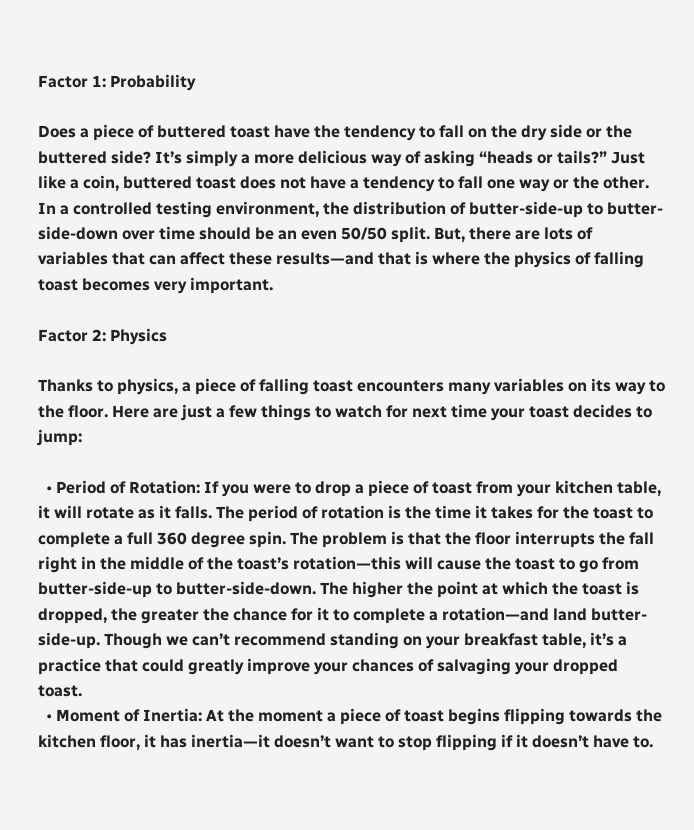Factor 1: Probability

Does a piece of buttered toast have the tendency to fall on the dry side or the buttered side? It’s simply a more delicious way of asking “heads or tails?” Just like a coin, buttered toast does not have a tendency to fall one way or the other. In a controlled testing environment, the distribution of butter-side-up to butter-side-down over time should be an even 50/50 split. But, there are lots of variables that can affect these results—and that is where the physics of falling toast becomes very important.

Factor 2: Physics

Thanks to physics, a piece of falling toast encounters many variables on its way to the floor. Here are just a few things to watch for next time your toast decides to jump:

  • Period of Rotation: If you were to drop a piece of toast from your kitchen table, it will rotate as it falls. The period of rotation is the time it takes for the toast to complete a full 360 degree spin. The problem is that the floor interrupts the fall right in the middle of the toast’s rotation—this will cause the toast to go from butter-side-up to butter-side-down. The higher the point at which the toast is dropped, the greater the chance for it to complete a rotation—and land butter-side-up. Though we can’t recommend standing on your breakfast table, it’s a practice that could greatly improve your chances of salvaging your dropped toast.
  • Moment of Inertia: At the moment a piece of toast begins flipping towards the kitchen floor, it has inertia—it doesn’t want to stop flipping if it doesn’t have to.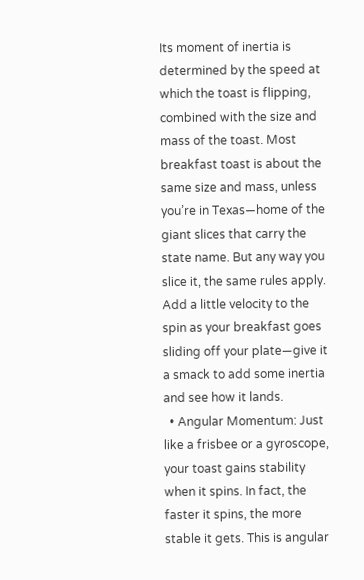Its moment of inertia is determined by the speed at which the toast is flipping, combined with the size and mass of the toast. Most breakfast toast is about the same size and mass, unless you’re in Texas—home of the giant slices that carry the state name. But any way you slice it, the same rules apply. Add a little velocity to the spin as your breakfast goes sliding off your plate—give it a smack to add some inertia and see how it lands.
  • Angular Momentum: Just like a frisbee or a gyroscope, your toast gains stability when it spins. In fact, the faster it spins, the more stable it gets. This is angular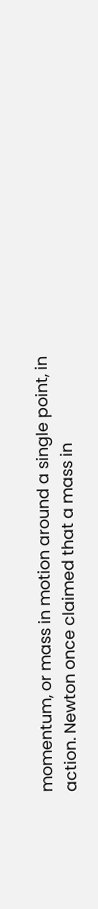momentum, or mass in motion around a single point, in action. Newton once claimed that a mass in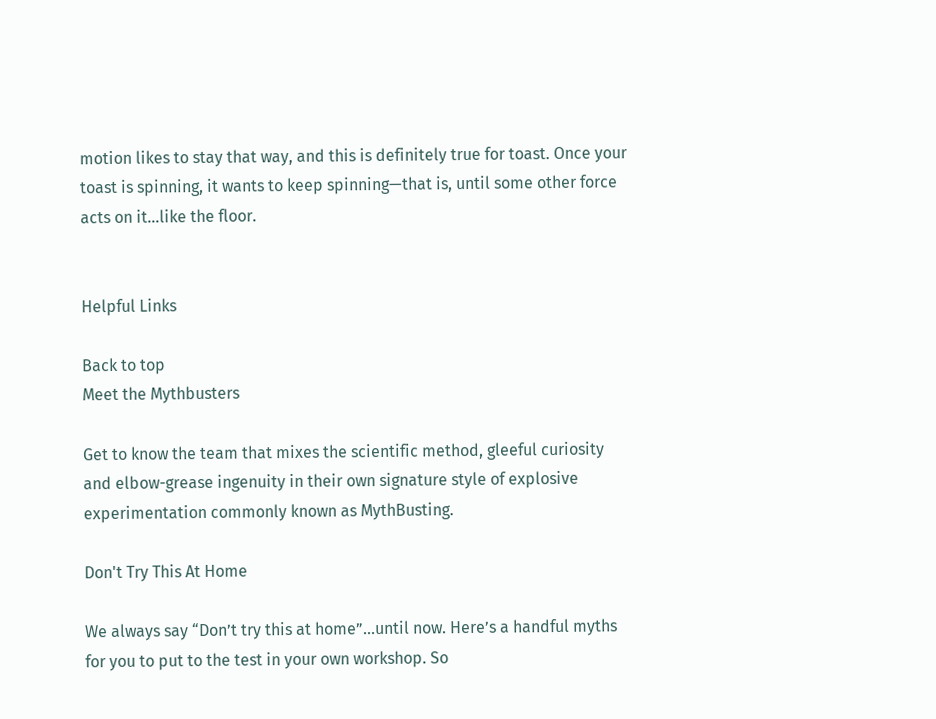motion likes to stay that way, and this is definitely true for toast. Once your toast is spinning, it wants to keep spinning—that is, until some other force acts on it…like the floor.


Helpful Links

Back to top
Meet the Mythbusters

Get to know the team that mixes the scientific method, gleeful curiosity and elbow-grease ingenuity in their own signature style of explosive experimentation commonly known as MythBusting.

Don't Try This At Home

We always say “Don’t try this at home”...until now. Here’s a handful myths for you to put to the test in your own workshop. So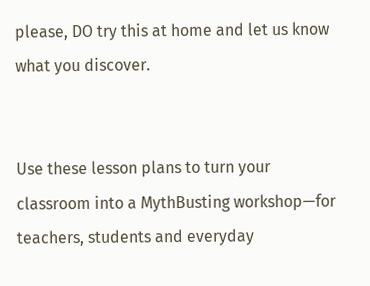please, DO try this at home and let us know what you discover.


Use these lesson plans to turn your classroom into a MythBusting workshop—for teachers, students and everyday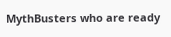MythBusters who are ready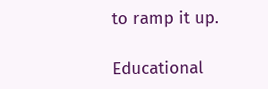to ramp it up.

Educational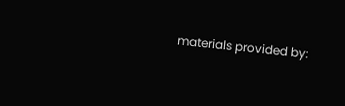materials provided by: